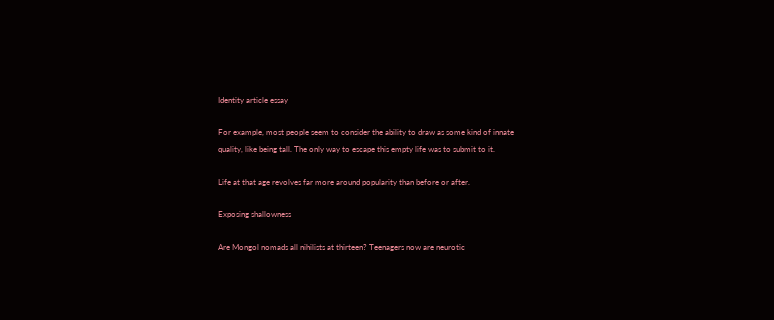Identity article essay

For example, most people seem to consider the ability to draw as some kind of innate quality, like being tall. The only way to escape this empty life was to submit to it.

Life at that age revolves far more around popularity than before or after.

Exposing shallowness

Are Mongol nomads all nihilists at thirteen? Teenagers now are neurotic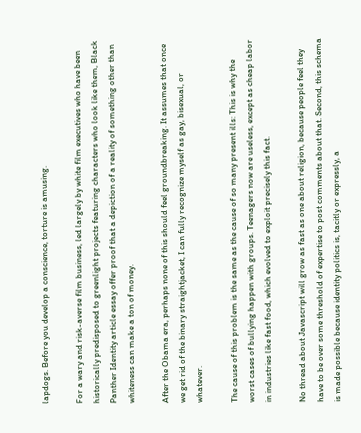lapdogs. Before you develop a conscience, torture is amusing.

For a wary and risk-averse film business, led largely by white film executives who have been historically predisposed to greenlight projects featuring characters who look like them, Black Panther Identity article essay offer proof that a depiction of a reality of something other than whiteness can make a ton of money.

After the Obama era, perhaps none of this should feel groundbreaking. It assumes that once we get rid of the binary straightjacket, I can fully recognize myself as gay, bisexual, or whatever.

The cause of this problem is the same as the cause of so many present ills: This is why the worst cases of bullying happen with groups. Teenagers now are useless, except as cheap labor in industries like fast food, which evolved to exploit precisely this fact.

No thread about Javascript will grow as fast as one about religion, because people feel they have to be over some threshold of expertise to post comments about that. Second, this schema is made possible because identity politics is, tacitly or expressly, a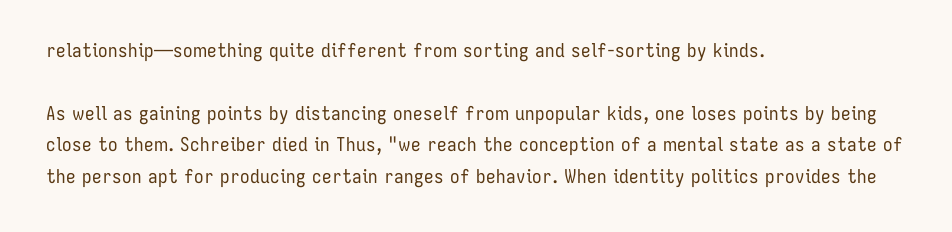relationship—something quite different from sorting and self-sorting by kinds.

As well as gaining points by distancing oneself from unpopular kids, one loses points by being close to them. Schreiber died in Thus, "we reach the conception of a mental state as a state of the person apt for producing certain ranges of behavior. When identity politics provides the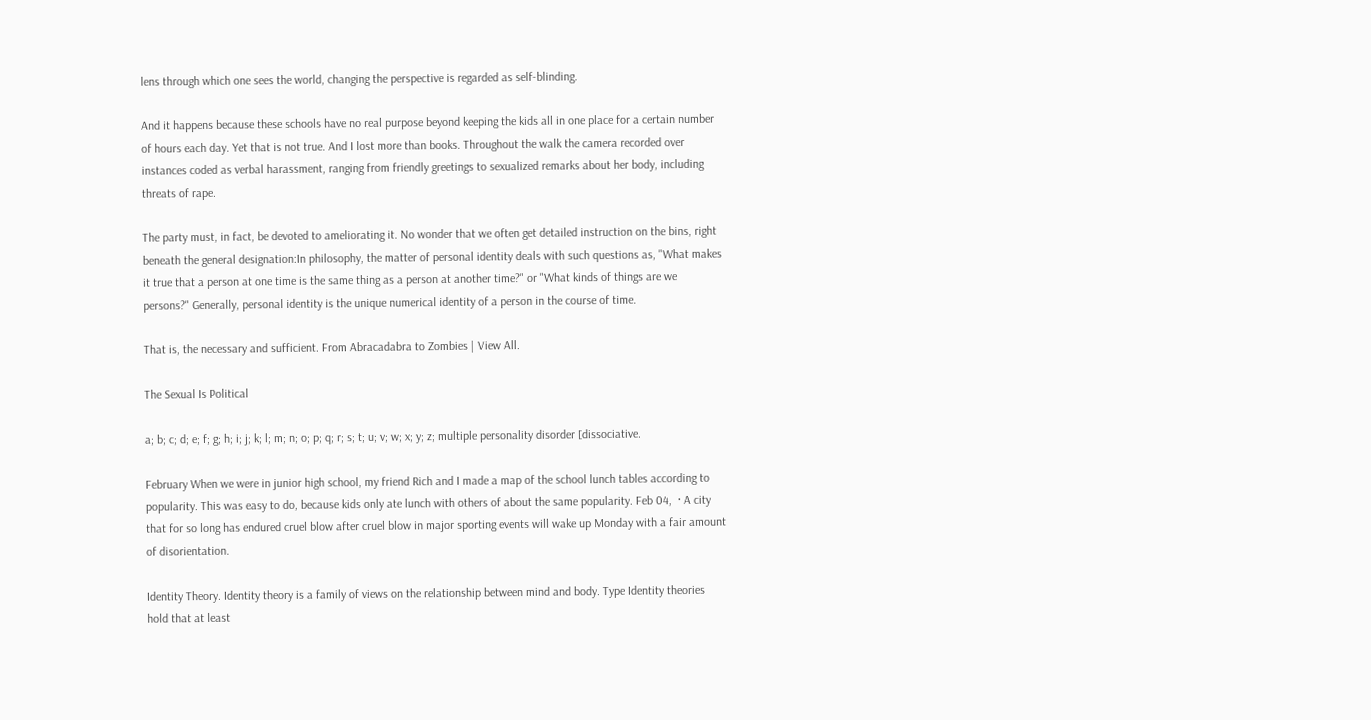lens through which one sees the world, changing the perspective is regarded as self-blinding.

And it happens because these schools have no real purpose beyond keeping the kids all in one place for a certain number of hours each day. Yet that is not true. And I lost more than books. Throughout the walk the camera recorded over instances coded as verbal harassment, ranging from friendly greetings to sexualized remarks about her body, including threats of rape.

The party must, in fact, be devoted to ameliorating it. No wonder that we often get detailed instruction on the bins, right beneath the general designation:In philosophy, the matter of personal identity deals with such questions as, "What makes it true that a person at one time is the same thing as a person at another time?" or "What kinds of things are we persons?" Generally, personal identity is the unique numerical identity of a person in the course of time.

That is, the necessary and sufficient. From Abracadabra to Zombies | View All.

The Sexual Is Political

a; b; c; d; e; f; g; h; i; j; k; l; m; n; o; p; q; r; s; t; u; v; w; x; y; z; multiple personality disorder [dissociative.

February When we were in junior high school, my friend Rich and I made a map of the school lunch tables according to popularity. This was easy to do, because kids only ate lunch with others of about the same popularity. Feb 04,  · A city that for so long has endured cruel blow after cruel blow in major sporting events will wake up Monday with a fair amount of disorientation.

Identity Theory. Identity theory is a family of views on the relationship between mind and body. Type Identity theories hold that at least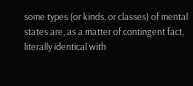some types (or kinds, or classes) of mental states are, as a matter of contingent fact, literally identical with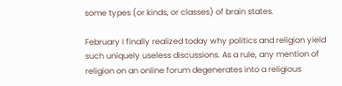some types (or kinds, or classes) of brain states.

February I finally realized today why politics and religion yield such uniquely useless discussions. As a rule, any mention of religion on an online forum degenerates into a religious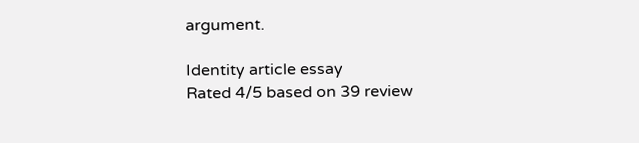argument.

Identity article essay
Rated 4/5 based on 39 review